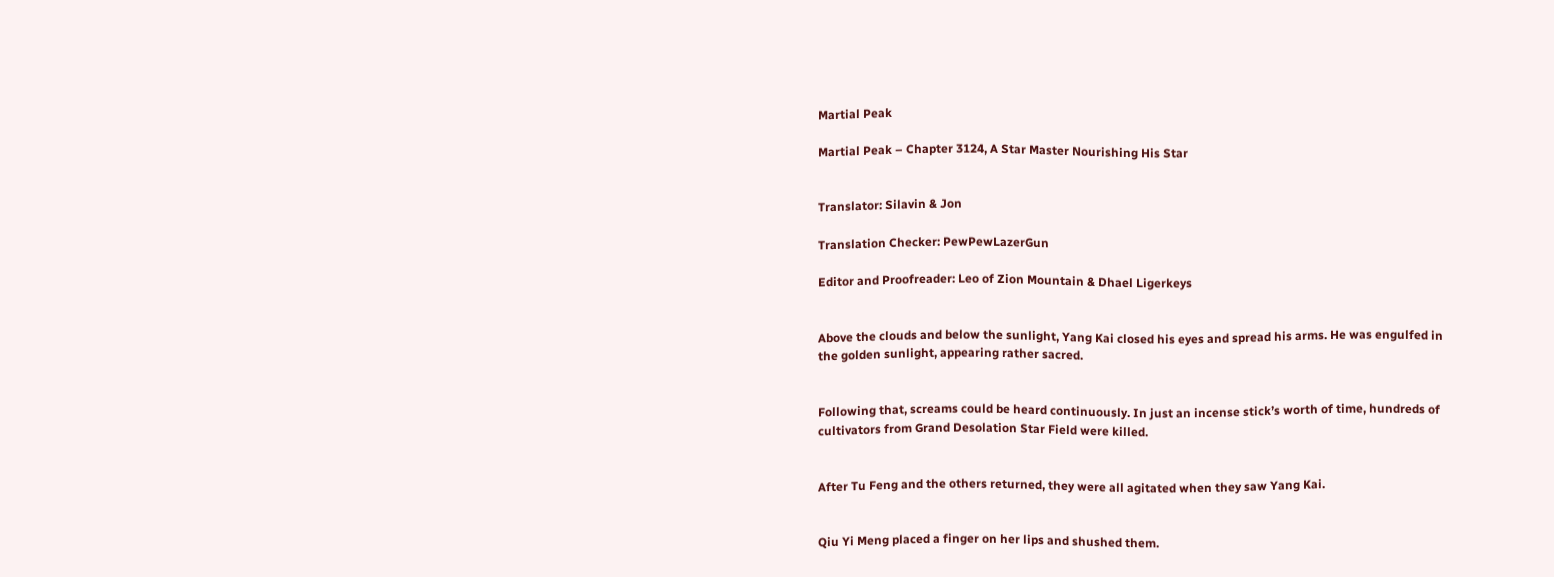Martial Peak

Martial Peak – Chapter 3124, A Star Master Nourishing His Star


Translator: Silavin & Jon

Translation Checker: PewPewLazerGun

Editor and Proofreader: Leo of Zion Mountain & Dhael Ligerkeys


Above the clouds and below the sunlight, Yang Kai closed his eyes and spread his arms. He was engulfed in the golden sunlight, appearing rather sacred.


Following that, screams could be heard continuously. In just an incense stick’s worth of time, hundreds of cultivators from Grand Desolation Star Field were killed.


After Tu Feng and the others returned, they were all agitated when they saw Yang Kai.


Qiu Yi Meng placed a finger on her lips and shushed them.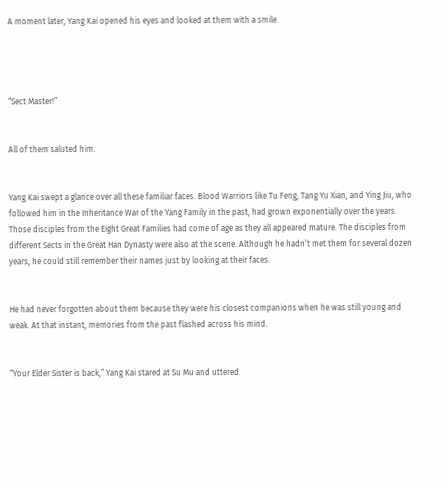A moment later, Yang Kai opened his eyes and looked at them with a smile.




“Sect Master!”


All of them saluted him.


Yang Kai swept a glance over all these familiar faces. Blood Warriors like Tu Feng, Tang Yu Xian, and Ying Jiu, who followed him in the Inheritance War of the Yang Family in the past, had grown exponentially over the years. Those disciples from the Eight Great Families had come of age as they all appeared mature. The disciples from different Sects in the Great Han Dynasty were also at the scene. Although he hadn’t met them for several dozen years, he could still remember their names just by looking at their faces.


He had never forgotten about them because they were his closest companions when he was still young and weak. At that instant, memories from the past flashed across his mind.


“Your Elder Sister is back,” Yang Kai stared at Su Mu and uttered.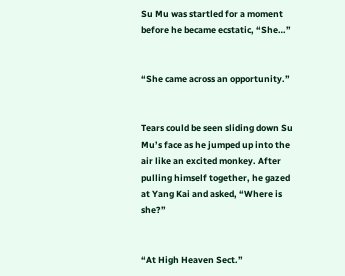Su Mu was startled for a moment before he became ecstatic, “She…”


“She came across an opportunity.”


Tears could be seen sliding down Su Mu’s face as he jumped up into the air like an excited monkey. After pulling himself together, he gazed at Yang Kai and asked, “Where is she?”


“At High Heaven Sect.”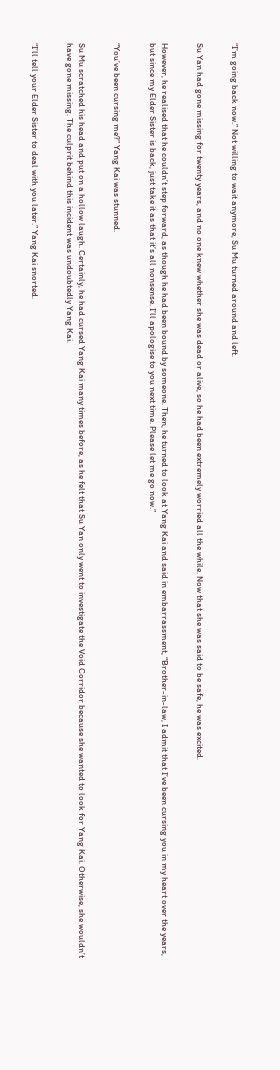“I’m going back now.” Not willing to wait anymore, Su Mu turned around and left.


Su Yan had gone missing for twenty years, and no one knew whether she was dead or alive, so he had been extremely worried all the while. Now that she was said to be safe, he was excited.


However, he realised that he couldn’t step forward, as though he had been bound by someone. Then, he turned to look at Yang Kai and said in embarrassment, “Brother-in-law, I admit that I’ve been cursing you in my heart over the years, but since my Elder Sister is back, just take it as that it’s all nonsense. I’ll apologise to you next time. Please let me go now.”


“You’ve been cursing me?” Yang Kai was stunned.


Su Mu scratched his head and put on a hollow laugh. Certainly, he had cursed Yang Kai many times before, as he felt that Su Yan only went to investigate the Void Corridor because she wanted to look for Yang Kai. Otherwise, she wouldn’t have gone missing. The culprit behind this incident was undoubtedly Yang Kai.


“I’ll tell your Elder Sister to deal with you later.” Yang Kai snorted.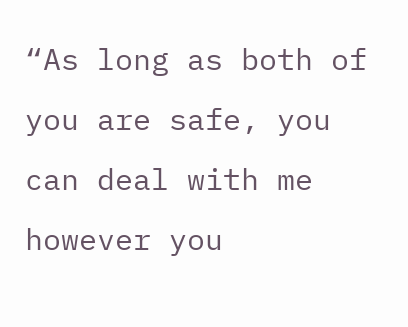“As long as both of you are safe, you can deal with me however you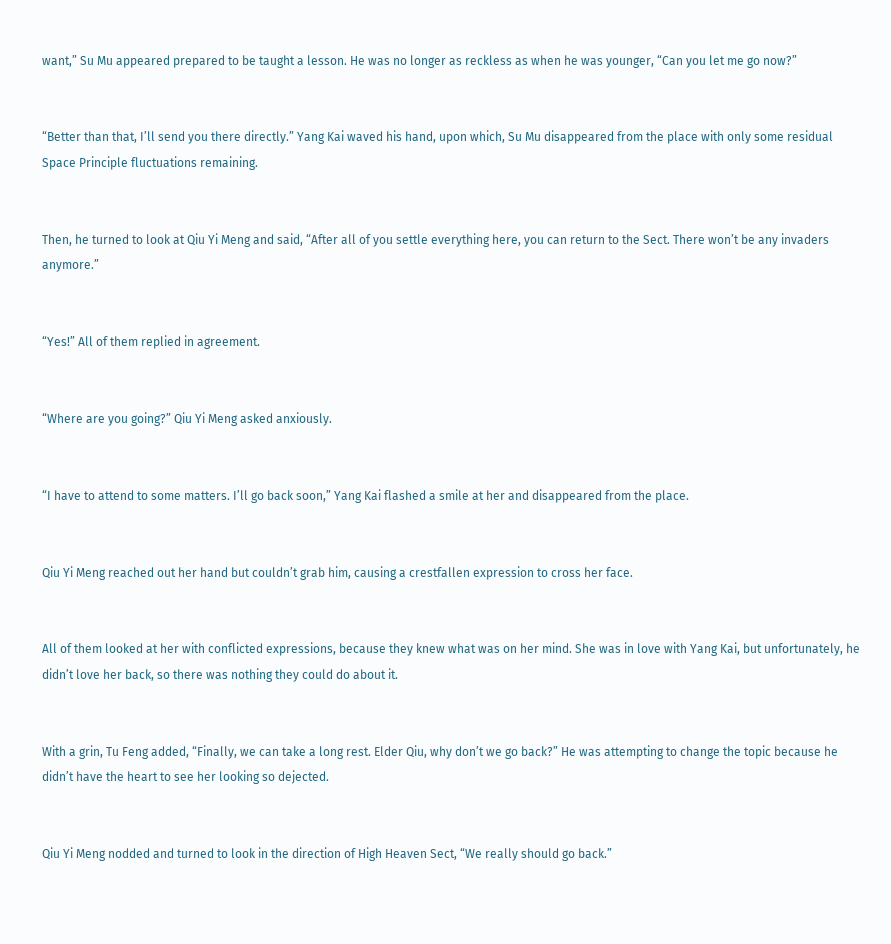want,” Su Mu appeared prepared to be taught a lesson. He was no longer as reckless as when he was younger, “Can you let me go now?”


“Better than that, I’ll send you there directly.” Yang Kai waved his hand, upon which, Su Mu disappeared from the place with only some residual Space Principle fluctuations remaining.


Then, he turned to look at Qiu Yi Meng and said, “After all of you settle everything here, you can return to the Sect. There won’t be any invaders anymore.”


“Yes!” All of them replied in agreement.


“Where are you going?” Qiu Yi Meng asked anxiously.


“I have to attend to some matters. I’ll go back soon,” Yang Kai flashed a smile at her and disappeared from the place.


Qiu Yi Meng reached out her hand but couldn’t grab him, causing a crestfallen expression to cross her face.


All of them looked at her with conflicted expressions, because they knew what was on her mind. She was in love with Yang Kai, but unfortunately, he didn’t love her back, so there was nothing they could do about it.


With a grin, Tu Feng added, “Finally, we can take a long rest. Elder Qiu, why don’t we go back?” He was attempting to change the topic because he didn’t have the heart to see her looking so dejected.


Qiu Yi Meng nodded and turned to look in the direction of High Heaven Sect, “We really should go back.”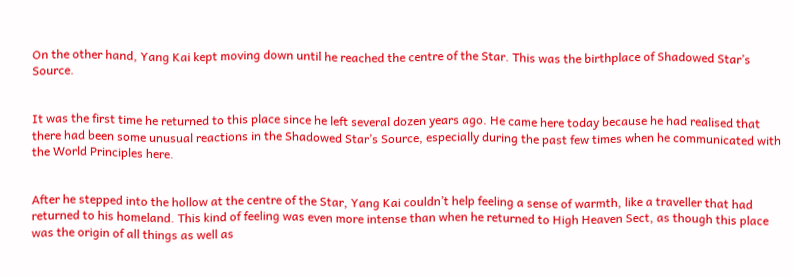On the other hand, Yang Kai kept moving down until he reached the centre of the Star. This was the birthplace of Shadowed Star’s Source.


It was the first time he returned to this place since he left several dozen years ago. He came here today because he had realised that there had been some unusual reactions in the Shadowed Star’s Source, especially during the past few times when he communicated with the World Principles here.


After he stepped into the hollow at the centre of the Star, Yang Kai couldn’t help feeling a sense of warmth, like a traveller that had returned to his homeland. This kind of feeling was even more intense than when he returned to High Heaven Sect, as though this place was the origin of all things as well as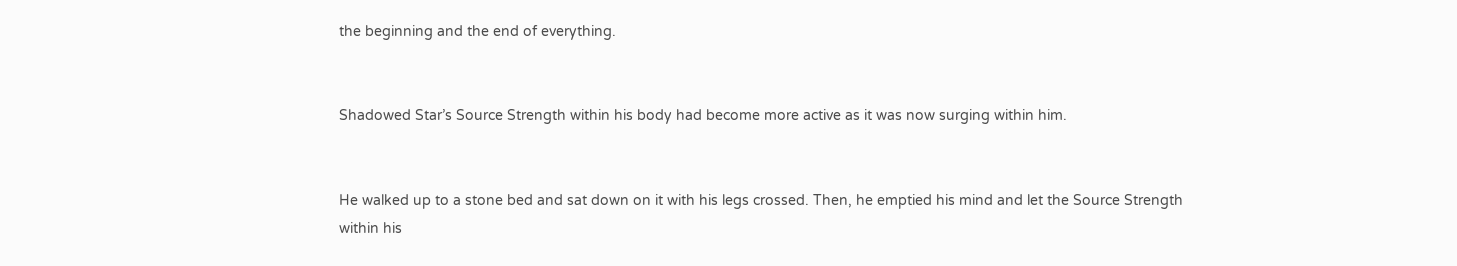the beginning and the end of everything.


Shadowed Star’s Source Strength within his body had become more active as it was now surging within him.


He walked up to a stone bed and sat down on it with his legs crossed. Then, he emptied his mind and let the Source Strength within his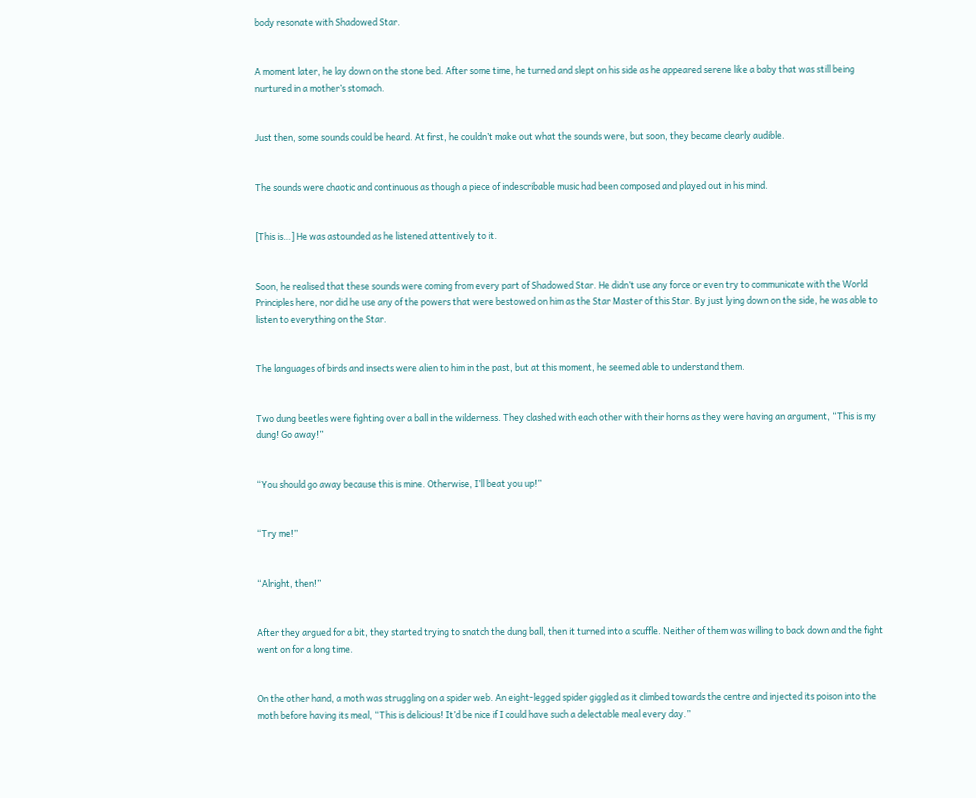body resonate with Shadowed Star.


A moment later, he lay down on the stone bed. After some time, he turned and slept on his side as he appeared serene like a baby that was still being nurtured in a mother’s stomach.


Just then, some sounds could be heard. At first, he couldn’t make out what the sounds were, but soon, they became clearly audible.


The sounds were chaotic and continuous as though a piece of indescribable music had been composed and played out in his mind.


[This is…] He was astounded as he listened attentively to it.


Soon, he realised that these sounds were coming from every part of Shadowed Star. He didn’t use any force or even try to communicate with the World Principles here, nor did he use any of the powers that were bestowed on him as the Star Master of this Star. By just lying down on the side, he was able to listen to everything on the Star.


The languages of birds and insects were alien to him in the past, but at this moment, he seemed able to understand them.


Two dung beetles were fighting over a ball in the wilderness. They clashed with each other with their horns as they were having an argument, “This is my dung! Go away!”


“You should go away because this is mine. Otherwise, I’ll beat you up!”


“Try me!”


“Alright, then!”


After they argued for a bit, they started trying to snatch the dung ball, then it turned into a scuffle. Neither of them was willing to back down and the fight went on for a long time.


On the other hand, a moth was struggling on a spider web. An eight-legged spider giggled as it climbed towards the centre and injected its poison into the moth before having its meal, “This is delicious! It’d be nice if I could have such a delectable meal every day.”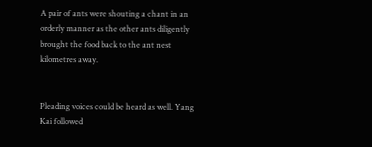A pair of ants were shouting a chant in an orderly manner as the other ants diligently brought the food back to the ant nest kilometres away.


Pleading voices could be heard as well. Yang Kai followed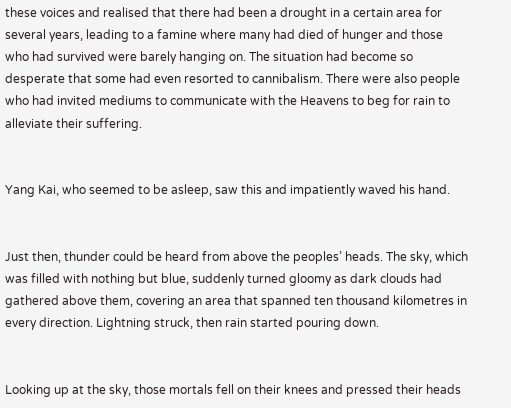these voices and realised that there had been a drought in a certain area for several years, leading to a famine where many had died of hunger and those who had survived were barely hanging on. The situation had become so desperate that some had even resorted to cannibalism. There were also people who had invited mediums to communicate with the Heavens to beg for rain to alleviate their suffering.


Yang Kai, who seemed to be asleep, saw this and impatiently waved his hand.


Just then, thunder could be heard from above the peoples’ heads. The sky, which was filled with nothing but blue, suddenly turned gloomy as dark clouds had gathered above them, covering an area that spanned ten thousand kilometres in every direction. Lightning struck, then rain started pouring down.


Looking up at the sky, those mortals fell on their knees and pressed their heads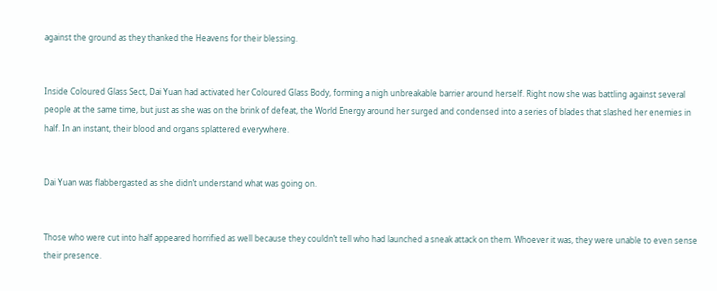against the ground as they thanked the Heavens for their blessing.


Inside Coloured Glass Sect, Dai Yuan had activated her Coloured Glass Body, forming a nigh unbreakable barrier around herself. Right now she was battling against several people at the same time, but just as she was on the brink of defeat, the World Energy around her surged and condensed into a series of blades that slashed her enemies in half. In an instant, their blood and organs splattered everywhere.


Dai Yuan was flabbergasted as she didn’t understand what was going on.


Those who were cut into half appeared horrified as well because they couldn’t tell who had launched a sneak attack on them. Whoever it was, they were unable to even sense their presence.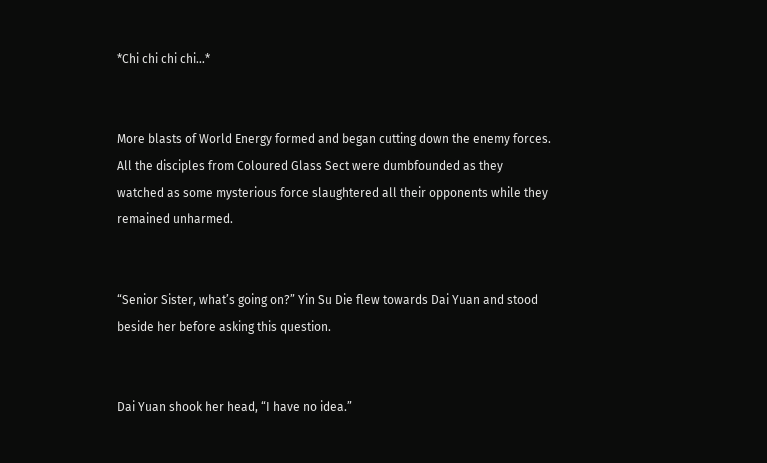*Chi chi chi chi…*


More blasts of World Energy formed and began cutting down the enemy forces. All the disciples from Coloured Glass Sect were dumbfounded as they watched as some mysterious force slaughtered all their opponents while they remained unharmed.


“Senior Sister, what’s going on?” Yin Su Die flew towards Dai Yuan and stood beside her before asking this question.


Dai Yuan shook her head, “I have no idea.”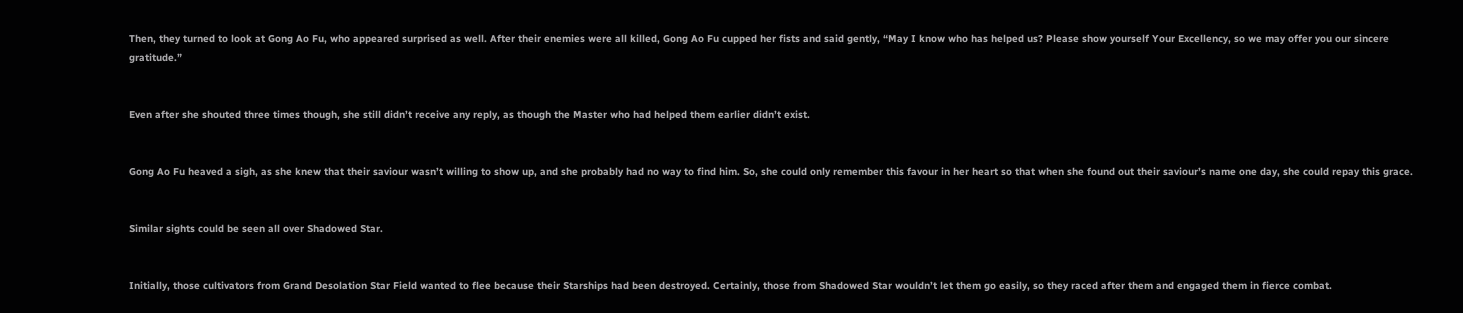Then, they turned to look at Gong Ao Fu, who appeared surprised as well. After their enemies were all killed, Gong Ao Fu cupped her fists and said gently, “May I know who has helped us? Please show yourself Your Excellency, so we may offer you our sincere gratitude.”


Even after she shouted three times though, she still didn’t receive any reply, as though the Master who had helped them earlier didn’t exist.


Gong Ao Fu heaved a sigh, as she knew that their saviour wasn’t willing to show up, and she probably had no way to find him. So, she could only remember this favour in her heart so that when she found out their saviour’s name one day, she could repay this grace.


Similar sights could be seen all over Shadowed Star.


Initially, those cultivators from Grand Desolation Star Field wanted to flee because their Starships had been destroyed. Certainly, those from Shadowed Star wouldn’t let them go easily, so they raced after them and engaged them in fierce combat.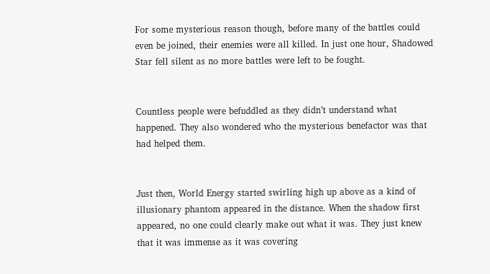For some mysterious reason though, before many of the battles could even be joined, their enemies were all killed. In just one hour, Shadowed Star fell silent as no more battles were left to be fought.


Countless people were befuddled as they didn’t understand what happened. They also wondered who the mysterious benefactor was that had helped them.


Just then, World Energy started swirling high up above as a kind of illusionary phantom appeared in the distance. When the shadow first appeared, no one could clearly make out what it was. They just knew that it was immense as it was covering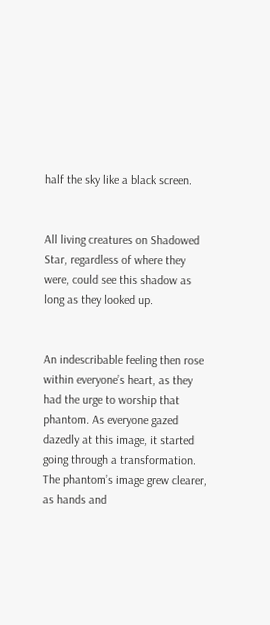half the sky like a black screen.


All living creatures on Shadowed Star, regardless of where they were, could see this shadow as long as they looked up.


An indescribable feeling then rose within everyone’s heart, as they had the urge to worship that phantom. As everyone gazed dazedly at this image, it started going through a transformation. The phantom’s image grew clearer, as hands and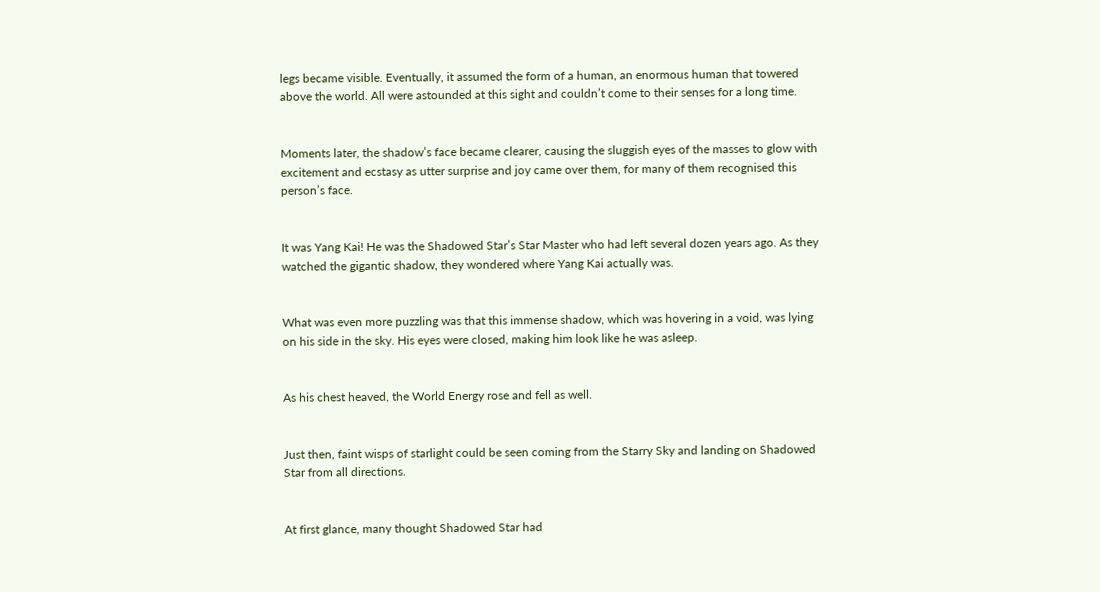legs became visible. Eventually, it assumed the form of a human, an enormous human that towered above the world. All were astounded at this sight and couldn’t come to their senses for a long time.


Moments later, the shadow’s face became clearer, causing the sluggish eyes of the masses to glow with excitement and ecstasy as utter surprise and joy came over them, for many of them recognised this person’s face.


It was Yang Kai! He was the Shadowed Star’s Star Master who had left several dozen years ago. As they watched the gigantic shadow, they wondered where Yang Kai actually was.


What was even more puzzling was that this immense shadow, which was hovering in a void, was lying on his side in the sky. His eyes were closed, making him look like he was asleep.


As his chest heaved, the World Energy rose and fell as well.


Just then, faint wisps of starlight could be seen coming from the Starry Sky and landing on Shadowed Star from all directions.


At first glance, many thought Shadowed Star had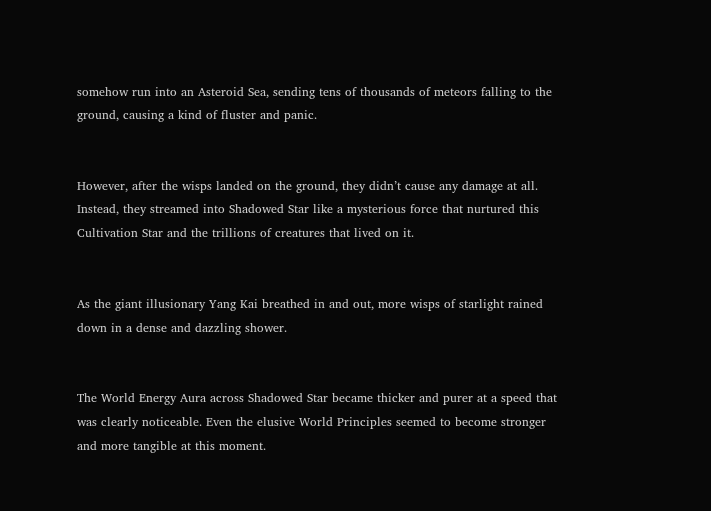somehow run into an Asteroid Sea, sending tens of thousands of meteors falling to the ground, causing a kind of fluster and panic.


However, after the wisps landed on the ground, they didn’t cause any damage at all. Instead, they streamed into Shadowed Star like a mysterious force that nurtured this Cultivation Star and the trillions of creatures that lived on it.


As the giant illusionary Yang Kai breathed in and out, more wisps of starlight rained down in a dense and dazzling shower.


The World Energy Aura across Shadowed Star became thicker and purer at a speed that was clearly noticeable. Even the elusive World Principles seemed to become stronger and more tangible at this moment.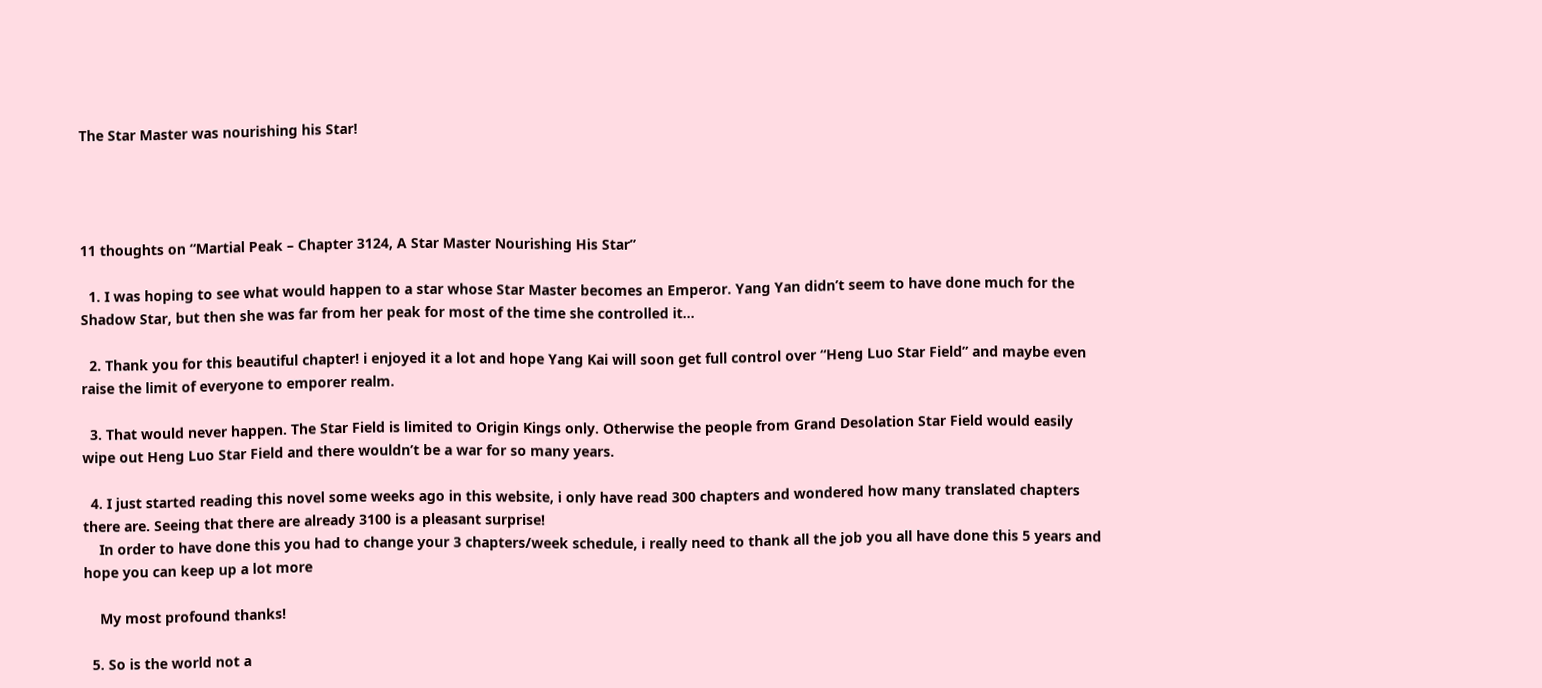The Star Master was nourishing his Star!




11 thoughts on “Martial Peak – Chapter 3124, A Star Master Nourishing His Star”

  1. I was hoping to see what would happen to a star whose Star Master becomes an Emperor. Yang Yan didn’t seem to have done much for the Shadow Star, but then she was far from her peak for most of the time she controlled it…

  2. Thank you for this beautiful chapter! i enjoyed it a lot and hope Yang Kai will soon get full control over “Heng Luo Star Field” and maybe even raise the limit of everyone to emporer realm.

  3. That would never happen. The Star Field is limited to Origin Kings only. Otherwise the people from Grand Desolation Star Field would easily wipe out Heng Luo Star Field and there wouldn’t be a war for so many years.

  4. I just started reading this novel some weeks ago in this website, i only have read 300 chapters and wondered how many translated chapters there are. Seeing that there are already 3100 is a pleasant surprise!
    In order to have done this you had to change your 3 chapters/week schedule, i really need to thank all the job you all have done this 5 years and hope you can keep up a lot more

    My most profound thanks!

  5. So is the world not a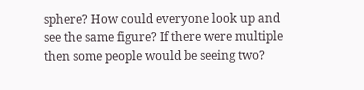sphere? How could everyone look up and see the same figure? If there were multiple then some people would be seeing two?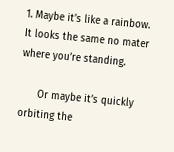1. Maybe it’s like a rainbow.  It looks the same no mater where you’re standing.

      Or maybe it’s quickly orbiting the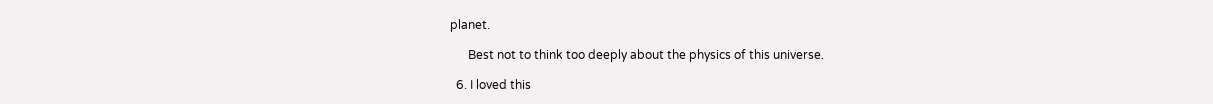planet.

      Best not to think too deeply about the physics of this universe.

  6. I loved this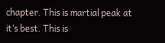chapter. This is martial peak at it’s best. This is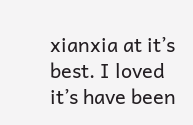xianxia at it’s best. I loved it’s have been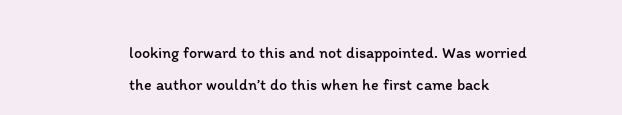looking forward to this and not disappointed. Was worried the author wouldn’t do this when he first came back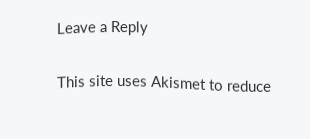Leave a Reply

This site uses Akismet to reduce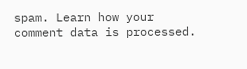spam. Learn how your comment data is processed.